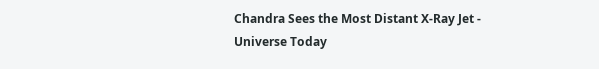Chandra Sees the Most Distant X-Ray Jet - Universe Today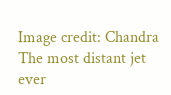Image credit: Chandra The most distant jet ever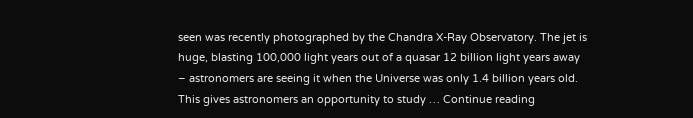seen was recently photographed by the Chandra X-Ray Observatory. The jet is huge, blasting 100,000 light years out of a quasar 12 billion light years away – astronomers are seeing it when the Universe was only 1.4 billion years old. This gives astronomers an opportunity to study … Continue reading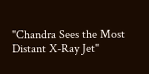"Chandra Sees the Most Distant X-Ray Jet"